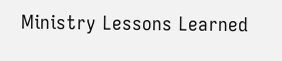Ministry Lessons Learned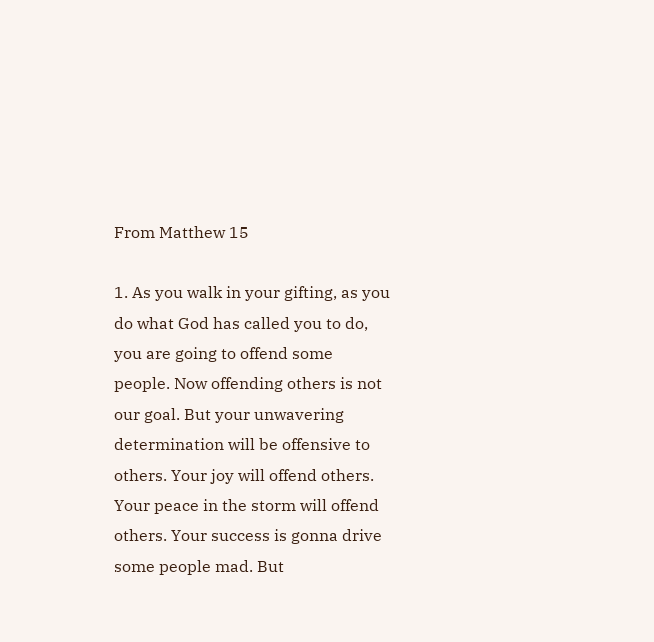From Matthew 15

1. As you walk in your gifting, as you do what God has called you to do, you are going to offend some people. Now offending others is not our goal. But your unwavering determination will be offensive to others. Your joy will offend others. Your peace in the storm will offend others. Your success is gonna drive some people mad. But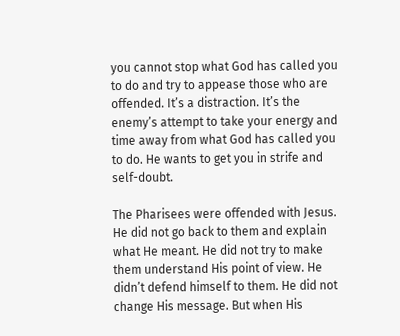you cannot stop what God has called you to do and try to appease those who are offended. It’s a distraction. It’s the enemy’s attempt to take your energy and time away from what God has called you to do. He wants to get you in strife and self-doubt.

The Pharisees were offended with Jesus. He did not go back to them and explain what He meant. He did not try to make them understand His point of view. He didn’t defend himself to them. He did not change His message. But when His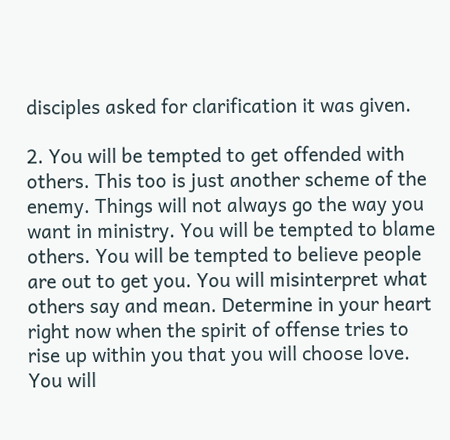disciples asked for clarification it was given.

2. You will be tempted to get offended with others. This too is just another scheme of the enemy. Things will not always go the way you want in ministry. You will be tempted to blame others. You will be tempted to believe people are out to get you. You will misinterpret what others say and mean. Determine in your heart right now when the spirit of offense tries to rise up within you that you will choose love. You will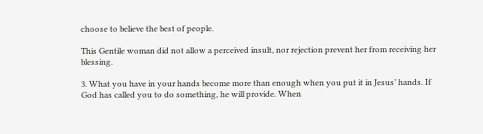choose to believe the best of people.

This Gentile woman did not allow a perceived insult, nor rejection prevent her from receiving her blessing.

3. What you have in your hands become more than enough when you put it in Jesus’ hands. If God has called you to do something, he will provide. When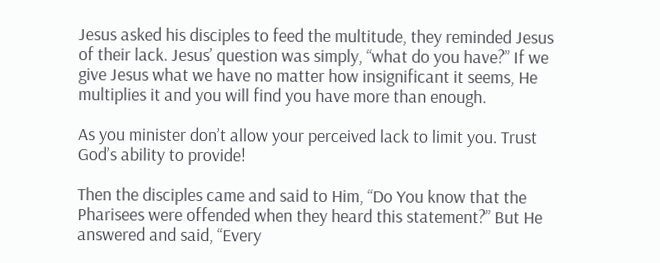Jesus asked his disciples to feed the multitude, they reminded Jesus of their lack. Jesus’ question was simply, “what do you have?” If we give Jesus what we have no matter how insignificant it seems, He multiplies it and you will find you have more than enough.

As you minister don’t allow your perceived lack to limit you. Trust God’s ability to provide!

Then the disciples came and said to Him, “Do You know that the Pharisees were offended when they heard this statement?” But He answered and said, “Every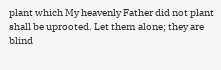plant which My heavenly Father did not plant shall be uprooted. Let them alone; they are blind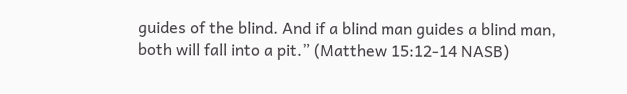guides of the blind. And if a blind man guides a blind man, both will fall into a pit.” (Matthew 15:12-14 NASB)